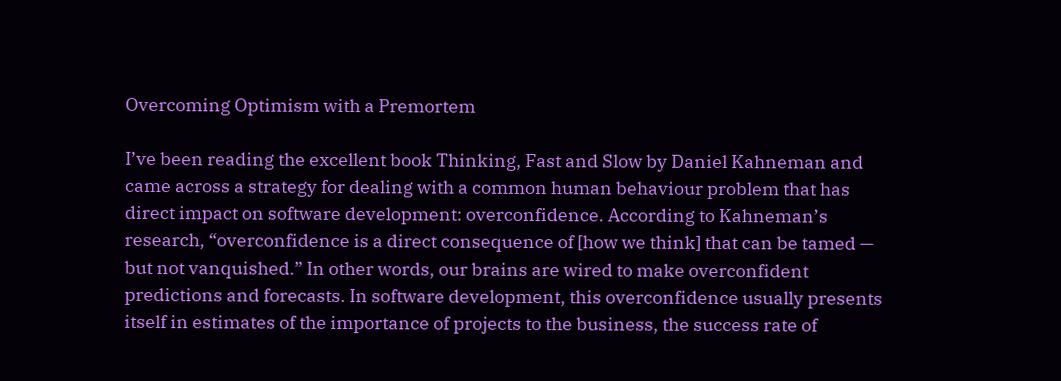Overcoming Optimism with a Premortem

I’ve been reading the excellent book Thinking, Fast and Slow by Daniel Kahneman and came across a strategy for dealing with a common human behaviour problem that has direct impact on software development: overconfidence. According to Kahneman’s research, “overconfidence is a direct consequence of [how we think] that can be tamed — but not vanquished.” In other words, our brains are wired to make overconfident predictions and forecasts. In software development, this overconfidence usually presents itself in estimates of the importance of projects to the business, the success rate of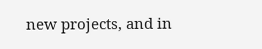new projects, and in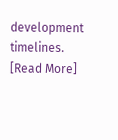development timelines. [Read More]